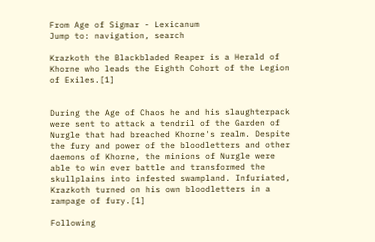From Age of Sigmar - Lexicanum
Jump to: navigation, search

Krazkoth the Blackbladed Reaper is a Herald of Khorne who leads the Eighth Cohort of the Legion of Exiles.[1]


During the Age of Chaos he and his slaughterpack were sent to attack a tendril of the Garden of Nurgle that had breached Khorne's realm. Despite the fury and power of the bloodletters and other daemons of Khorne, the minions of Nurgle were able to win ever battle and transformed the skullplains into infested swampland. Infuriated, Krazkoth turned on his own bloodletters in a rampage of fury.[1]

Following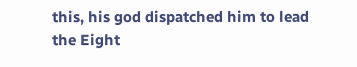this, his god dispatched him to lead the Eight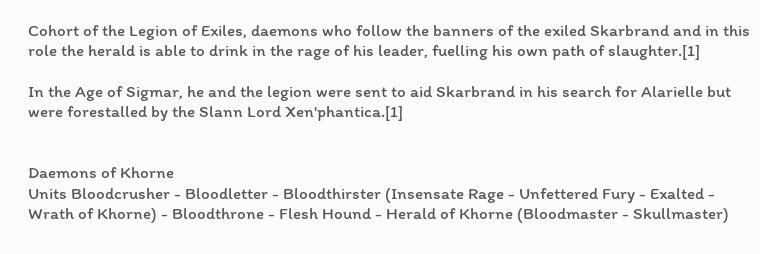Cohort of the Legion of Exiles, daemons who follow the banners of the exiled Skarbrand and in this role the herald is able to drink in the rage of his leader, fuelling his own path of slaughter.[1]

In the Age of Sigmar, he and the legion were sent to aid Skarbrand in his search for Alarielle but were forestalled by the Slann Lord Xen'phantica.[1]


Daemons of Khorne
Units Bloodcrusher - Bloodletter - Bloodthirster (Insensate Rage - Unfettered Fury - Exalted - Wrath of Khorne) - Bloodthrone - Flesh Hound - Herald of Khorne (Bloodmaster - Skullmaster)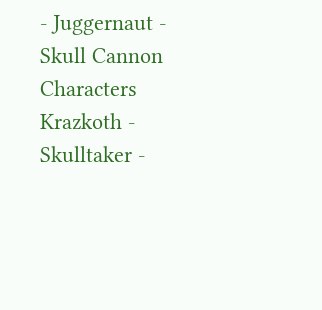- Juggernaut - Skull Cannon
Characters Krazkoth - Skulltaker -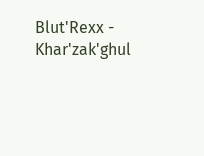Blut'Rexx - Khar'zak'ghul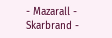- Mazarall - Skarbrand -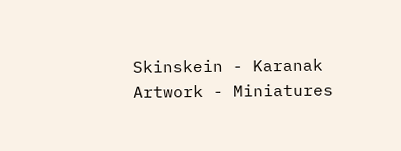Skinskein - Karanak
Artwork - Miniatures